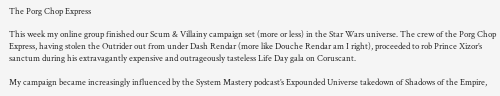The Porg Chop Express

This week my online group finished our Scum & Villainy campaign set (more or less) in the Star Wars universe. The crew of the Porg Chop Express, having stolen the Outrider out from under Dash Rendar (more like Douche Rendar am I right), proceeded to rob Prince Xizor’s sanctum during his extravagantly expensive and outrageously tasteless Life Day gala on Coruscant.

My campaign became increasingly influenced by the System Mastery podcast’s Expounded Universe takedown of Shadows of the Empire,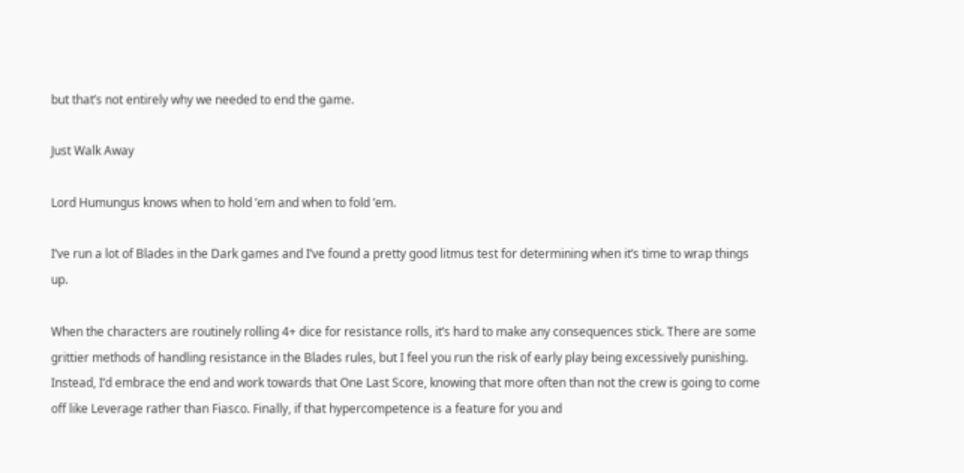but that’s not entirely why we needed to end the game.

Just Walk Away

Lord Humungus knows when to hold ’em and when to fold ’em.

I’ve run a lot of Blades in the Dark games and I’ve found a pretty good litmus test for determining when it’s time to wrap things up.

When the characters are routinely rolling 4+ dice for resistance rolls, it’s hard to make any consequences stick. There are some grittier methods of handling resistance in the Blades rules, but I feel you run the risk of early play being excessively punishing. Instead, I’d embrace the end and work towards that One Last Score, knowing that more often than not the crew is going to come off like Leverage rather than Fiasco. Finally, if that hypercompetence is a feature for you and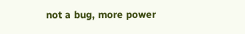not a bug, more power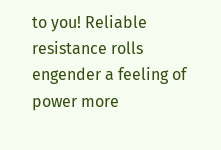to you! Reliable resistance rolls engender a feeling of power more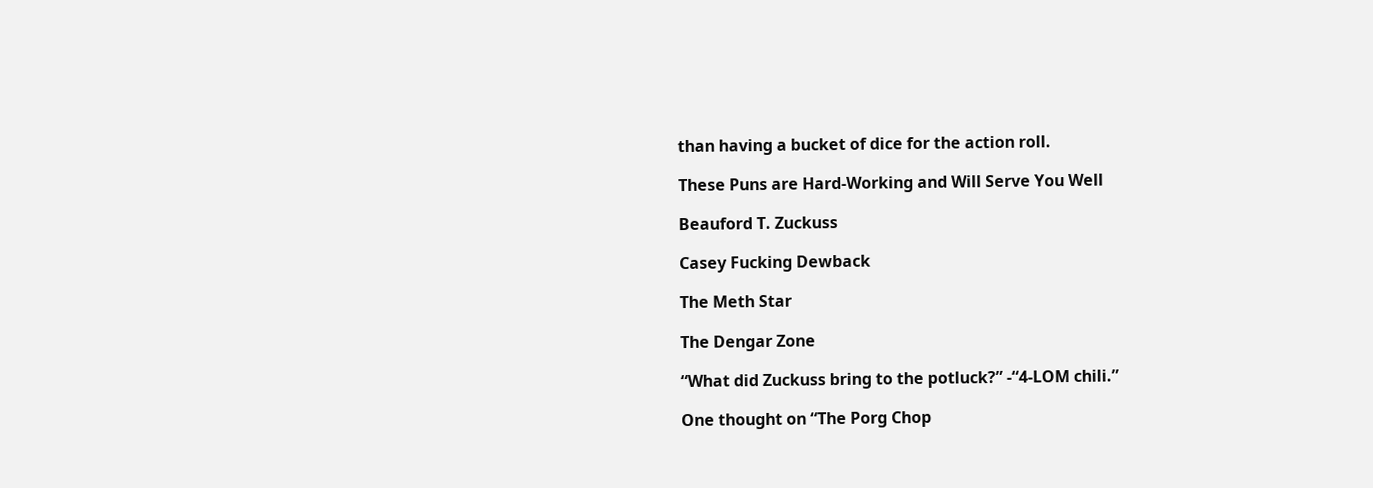than having a bucket of dice for the action roll.

These Puns are Hard-Working and Will Serve You Well

Beauford T. Zuckuss

Casey Fucking Dewback

The Meth Star

The Dengar Zone

“What did Zuckuss bring to the potluck?” -“4-LOM chili.”

One thought on “The Porg Chop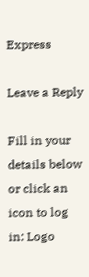Express

Leave a Reply

Fill in your details below or click an icon to log in: Logo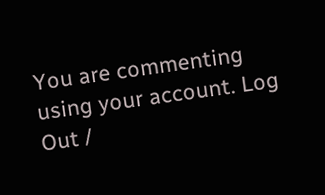You are commenting using your account. Log Out /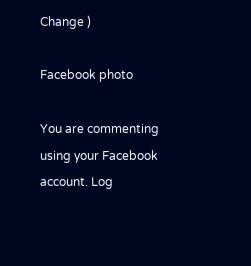Change )

Facebook photo

You are commenting using your Facebook account. Log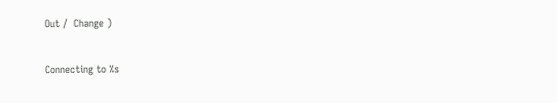Out /  Change )

Connecting to %s